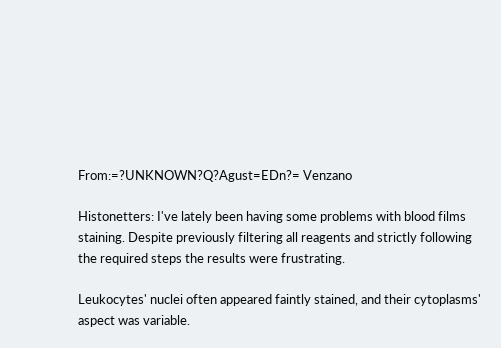From:=?UNKNOWN?Q?Agust=EDn?= Venzano

Histonetters: I've lately been having some problems with blood films
staining. Despite previously filtering all reagents and strictly following
the required steps the results were frustrating.

Leukocytes' nuclei often appeared faintly stained, and their cytoplasms'
aspect was variable.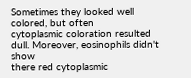Sometimes they looked well colored, but often
cytoplasmic coloration resulted dull. Moreover, eosinophils didn't show
there red cytoplasmic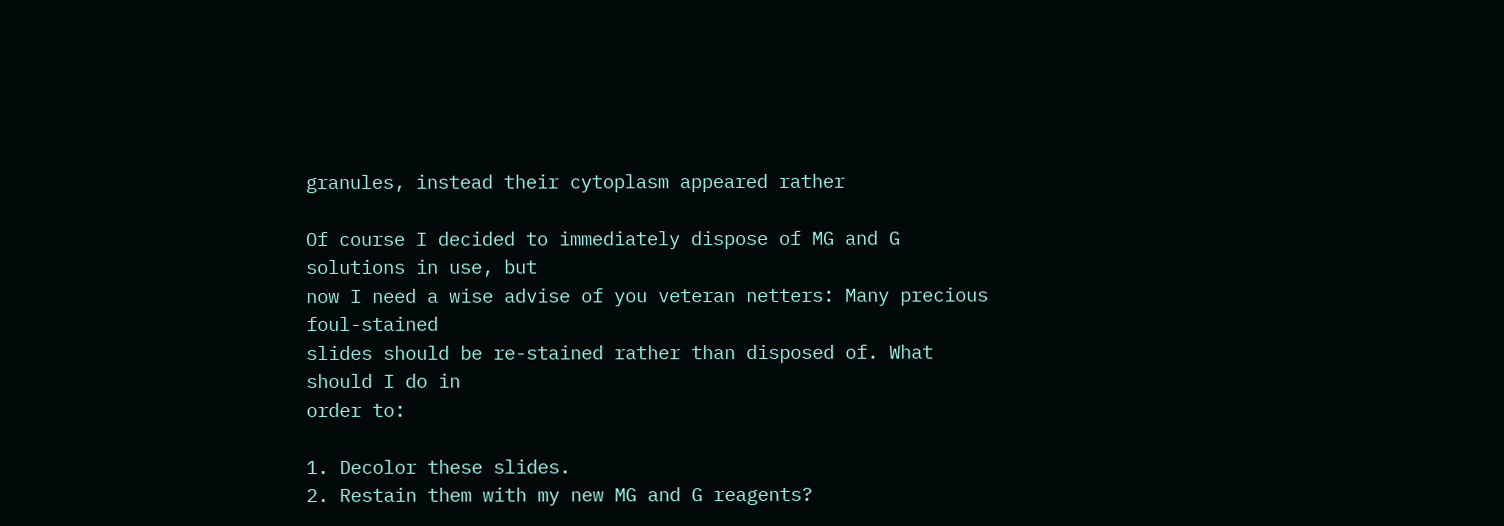granules, instead their cytoplasm appeared rather

Of course I decided to immediately dispose of MG and G solutions in use, but
now I need a wise advise of you veteran netters: Many precious foul-stained
slides should be re-stained rather than disposed of. What should I do in
order to:

1. Decolor these slides.
2. Restain them with my new MG and G reagents?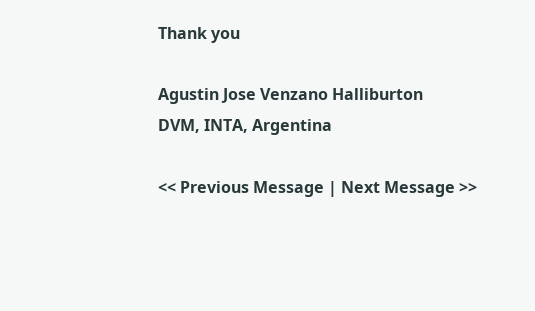Thank you

Agustin Jose Venzano Halliburton
DVM, INTA, Argentina

<< Previous Message | Next Message >>